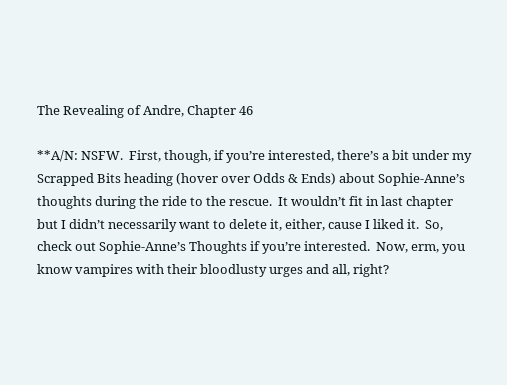The Revealing of Andre, Chapter 46

**A/N: NSFW.  First, though, if you’re interested, there’s a bit under my Scrapped Bits heading (hover over Odds & Ends) about Sophie-Anne’s thoughts during the ride to the rescue.  It wouldn’t fit in last chapter but I didn’t necessarily want to delete it, either, cause I liked it.  So, check out Sophie-Anne’s Thoughts if you’re interested.  Now, erm, you know vampires with their bloodlusty urges and all, right?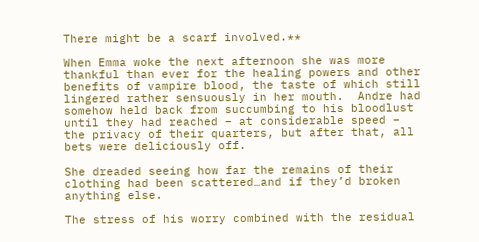There might be a scarf involved.**

When Emma woke the next afternoon she was more thankful than ever for the healing powers and other benefits of vampire blood, the taste of which still lingered rather sensuously in her mouth.  Andre had somehow held back from succumbing to his bloodlust until they had reached – at considerable speed – the privacy of their quarters, but after that, all bets were deliciously off.

She dreaded seeing how far the remains of their clothing had been scattered…and if they’d broken anything else.

The stress of his worry combined with the residual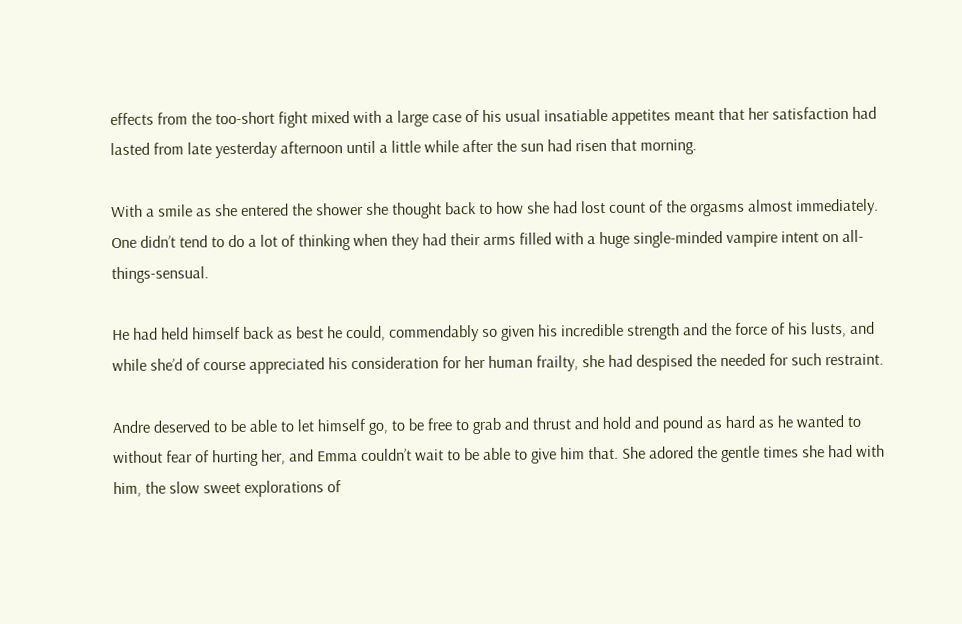effects from the too-short fight mixed with a large case of his usual insatiable appetites meant that her satisfaction had lasted from late yesterday afternoon until a little while after the sun had risen that morning.

With a smile as she entered the shower she thought back to how she had lost count of the orgasms almost immediately.  One didn’t tend to do a lot of thinking when they had their arms filled with a huge single-minded vampire intent on all-things-sensual.

He had held himself back as best he could, commendably so given his incredible strength and the force of his lusts, and while she’d of course appreciated his consideration for her human frailty, she had despised the needed for such restraint.

Andre deserved to be able to let himself go, to be free to grab and thrust and hold and pound as hard as he wanted to without fear of hurting her, and Emma couldn’t wait to be able to give him that. She adored the gentle times she had with him, the slow sweet explorations of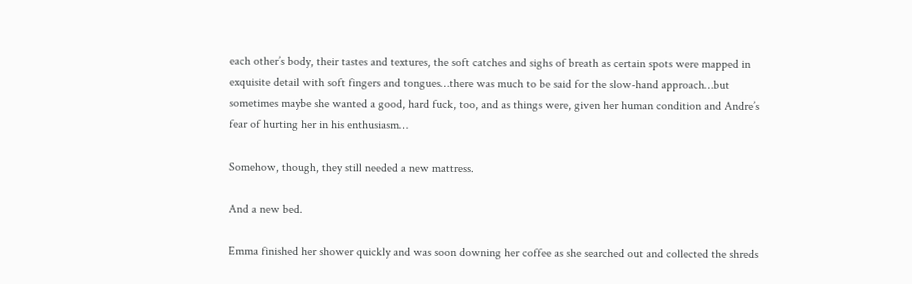each other’s body, their tastes and textures, the soft catches and sighs of breath as certain spots were mapped in exquisite detail with soft fingers and tongues…there was much to be said for the slow-hand approach…but sometimes maybe she wanted a good, hard fuck, too, and as things were, given her human condition and Andre’s fear of hurting her in his enthusiasm…

Somehow, though, they still needed a new mattress.

And a new bed.

Emma finished her shower quickly and was soon downing her coffee as she searched out and collected the shreds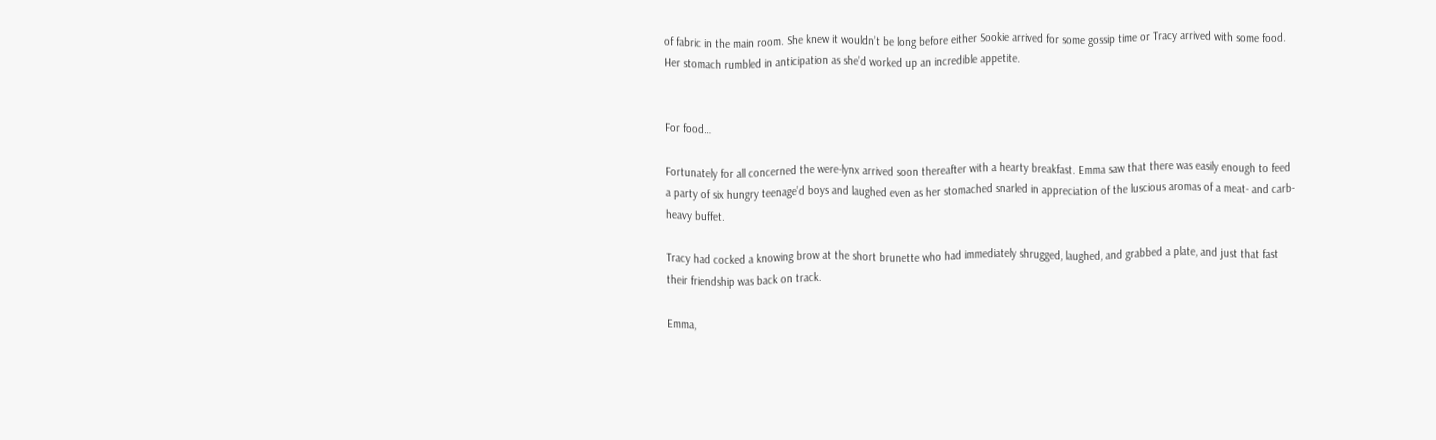of fabric in the main room. She knew it wouldn’t be long before either Sookie arrived for some gossip time or Tracy arrived with some food. Her stomach rumbled in anticipation as she’d worked up an incredible appetite.


For food…

Fortunately for all concerned the were-lynx arrived soon thereafter with a hearty breakfast. Emma saw that there was easily enough to feed a party of six hungry teenage’d boys and laughed even as her stomached snarled in appreciation of the luscious aromas of a meat- and carb-heavy buffet.

Tracy had cocked a knowing brow at the short brunette who had immediately shrugged, laughed, and grabbed a plate, and just that fast their friendship was back on track.

Emma,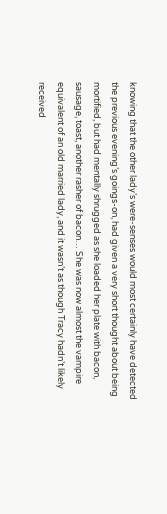knowing that the other lady’s were-senses would most certainly have detected the previous evening’s goings-on, had given a very short thought about being mortified, but had mentally shrugged as she loaded her plate with bacon, sausage, toast, another rasher of bacon… She was now almost the vampire equivalent of an old married lady, and it wasn’t as though Tracy hadn’t likely received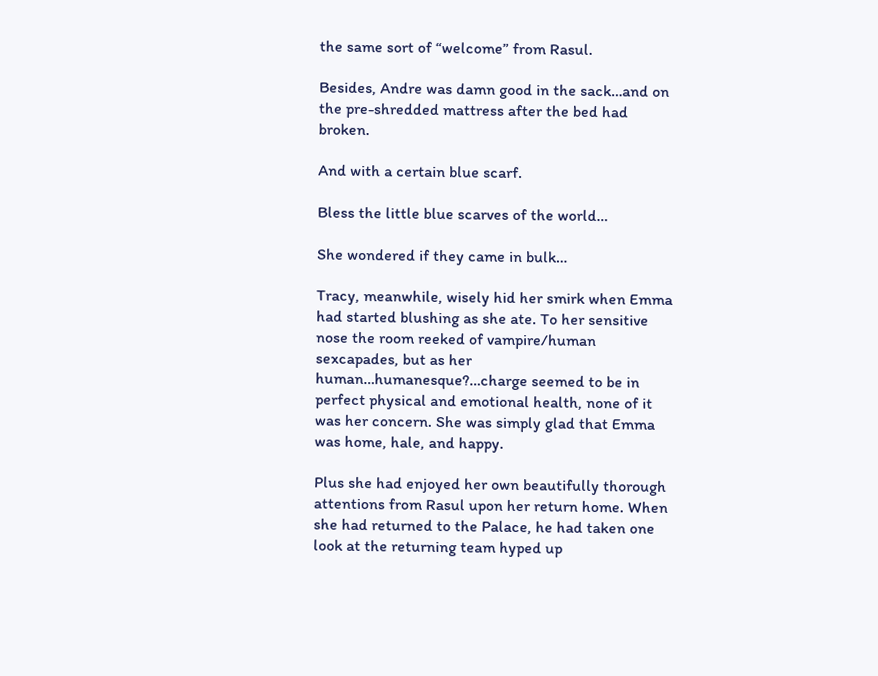the same sort of “welcome” from Rasul.

Besides, Andre was damn good in the sack…and on the pre-shredded mattress after the bed had broken.

And with a certain blue scarf.

Bless the little blue scarves of the world…

She wondered if they came in bulk…

Tracy, meanwhile, wisely hid her smirk when Emma had started blushing as she ate. To her sensitive nose the room reeked of vampire/human sexcapades, but as her human…humanesque?…charge seemed to be in perfect physical and emotional health, none of it was her concern. She was simply glad that Emma was home, hale, and happy.

Plus she had enjoyed her own beautifully thorough attentions from Rasul upon her return home. When she had returned to the Palace, he had taken one look at the returning team hyped up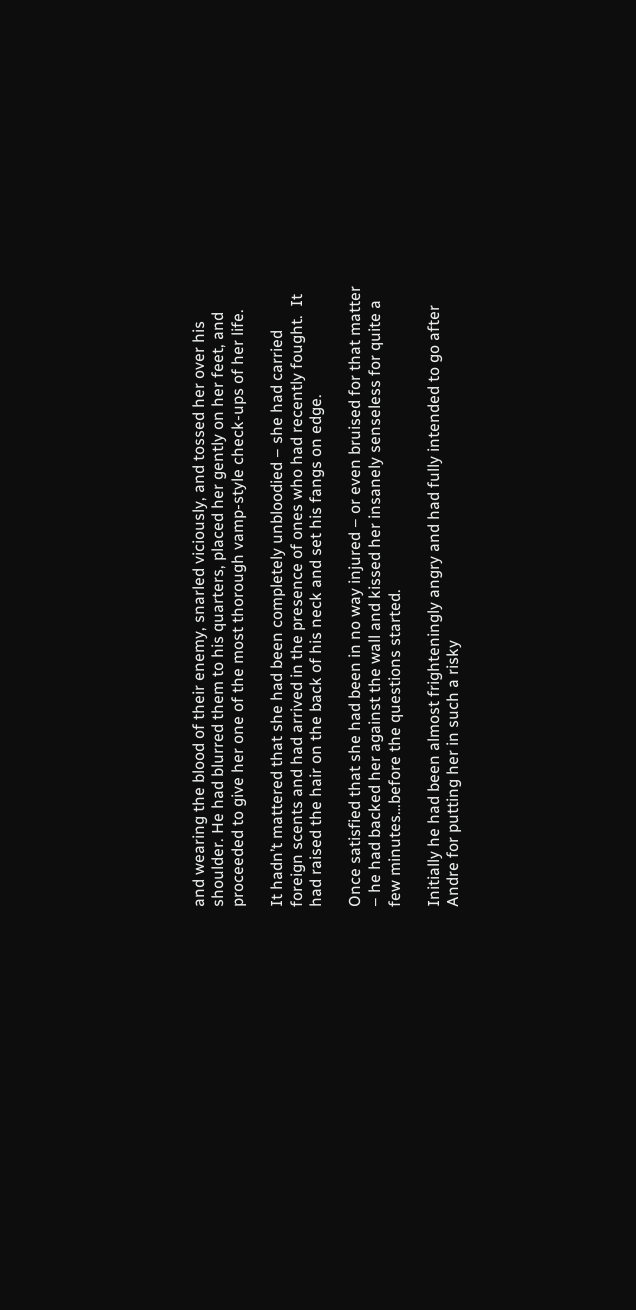and wearing the blood of their enemy, snarled viciously, and tossed her over his shoulder. He had blurred them to his quarters, placed her gently on her feet, and proceeded to give her one of the most thorough vamp-style check-ups of her life.

It hadn’t mattered that she had been completely unbloodied – she had carried foreign scents and had arrived in the presence of ones who had recently fought.  It had raised the hair on the back of his neck and set his fangs on edge.

Once satisfied that she had been in no way injured – or even bruised for that matter – he had backed her against the wall and kissed her insanely senseless for quite a few minutes…before the questions started.

Initially he had been almost frighteningly angry and had fully intended to go after Andre for putting her in such a risky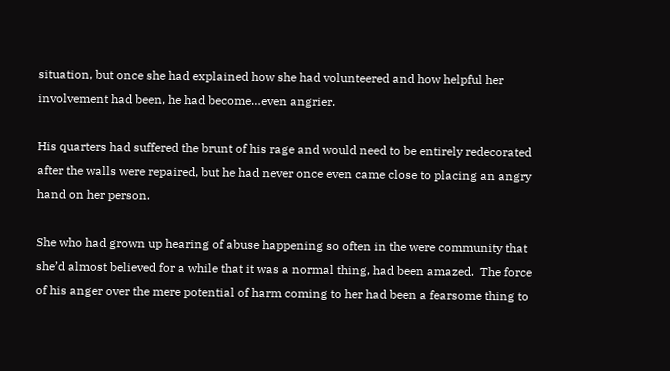situation, but once she had explained how she had volunteered and how helpful her involvement had been, he had become…even angrier.

His quarters had suffered the brunt of his rage and would need to be entirely redecorated after the walls were repaired, but he had never once even came close to placing an angry hand on her person.

She who had grown up hearing of abuse happening so often in the were community that she’d almost believed for a while that it was a normal thing, had been amazed.  The force of his anger over the mere potential of harm coming to her had been a fearsome thing to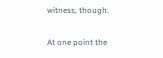witness, though.

At one point the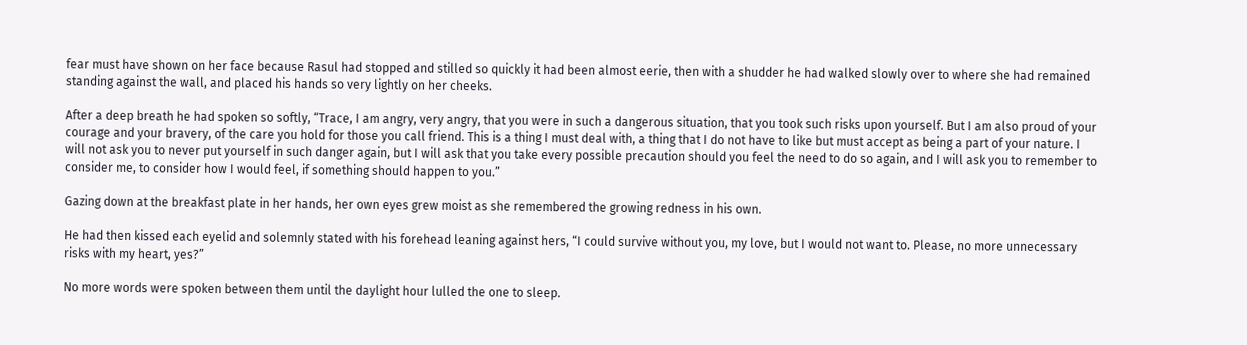fear must have shown on her face because Rasul had stopped and stilled so quickly it had been almost eerie, then with a shudder he had walked slowly over to where she had remained standing against the wall, and placed his hands so very lightly on her cheeks.

After a deep breath he had spoken so softly, “Trace, I am angry, very angry, that you were in such a dangerous situation, that you took such risks upon yourself. But I am also proud of your courage and your bravery, of the care you hold for those you call friend. This is a thing I must deal with, a thing that I do not have to like but must accept as being a part of your nature. I will not ask you to never put yourself in such danger again, but I will ask that you take every possible precaution should you feel the need to do so again, and I will ask you to remember to consider me, to consider how I would feel, if something should happen to you.”

Gazing down at the breakfast plate in her hands, her own eyes grew moist as she remembered the growing redness in his own.

He had then kissed each eyelid and solemnly stated with his forehead leaning against hers, “I could survive without you, my love, but I would not want to. Please, no more unnecessary risks with my heart, yes?”

No more words were spoken between them until the daylight hour lulled the one to sleep.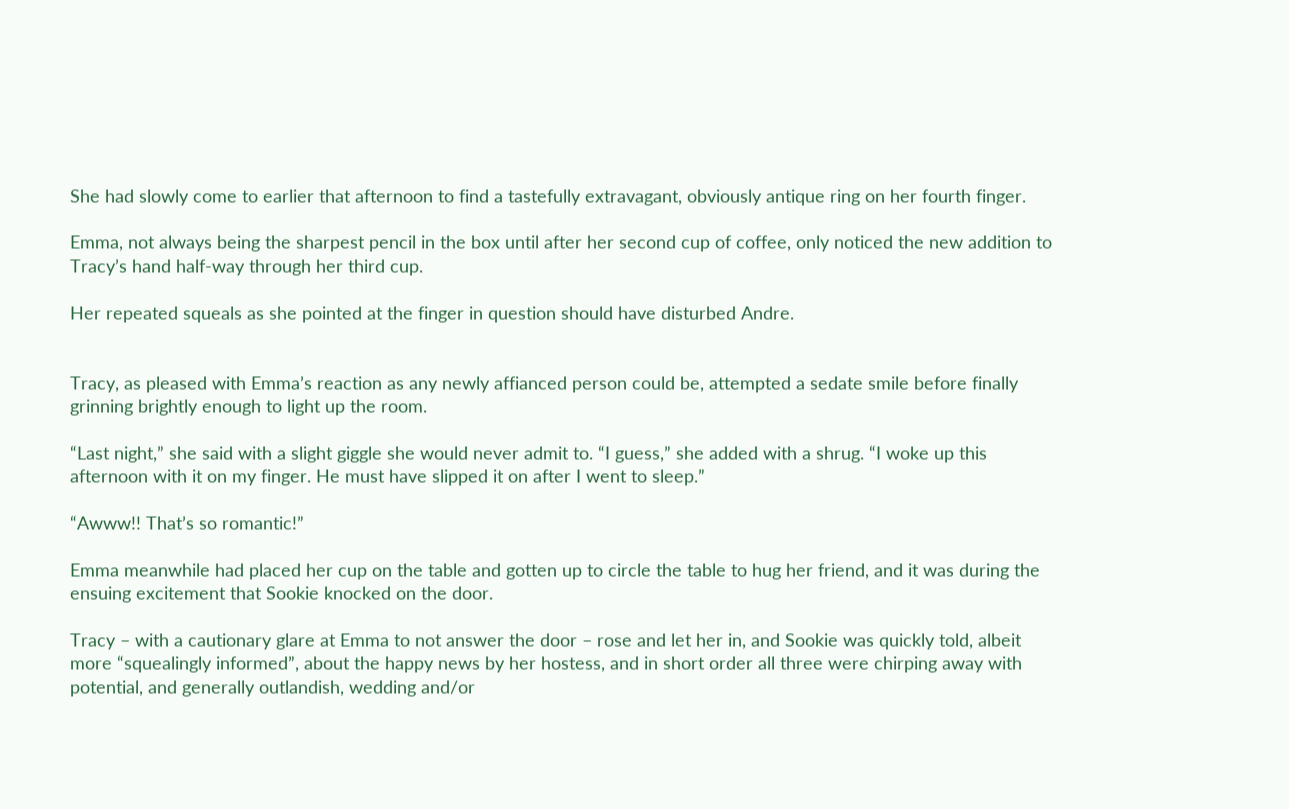She had slowly come to earlier that afternoon to find a tastefully extravagant, obviously antique ring on her fourth finger.

Emma, not always being the sharpest pencil in the box until after her second cup of coffee, only noticed the new addition to Tracy’s hand half-way through her third cup.

Her repeated squeals as she pointed at the finger in question should have disturbed Andre.


Tracy, as pleased with Emma’s reaction as any newly affianced person could be, attempted a sedate smile before finally grinning brightly enough to light up the room.

“Last night,” she said with a slight giggle she would never admit to. “I guess,” she added with a shrug. “I woke up this afternoon with it on my finger. He must have slipped it on after I went to sleep.”

“Awww!! That’s so romantic!”

Emma meanwhile had placed her cup on the table and gotten up to circle the table to hug her friend, and it was during the ensuing excitement that Sookie knocked on the door.

Tracy – with a cautionary glare at Emma to not answer the door – rose and let her in, and Sookie was quickly told, albeit more “squealingly informed”, about the happy news by her hostess, and in short order all three were chirping away with potential, and generally outlandish, wedding and/or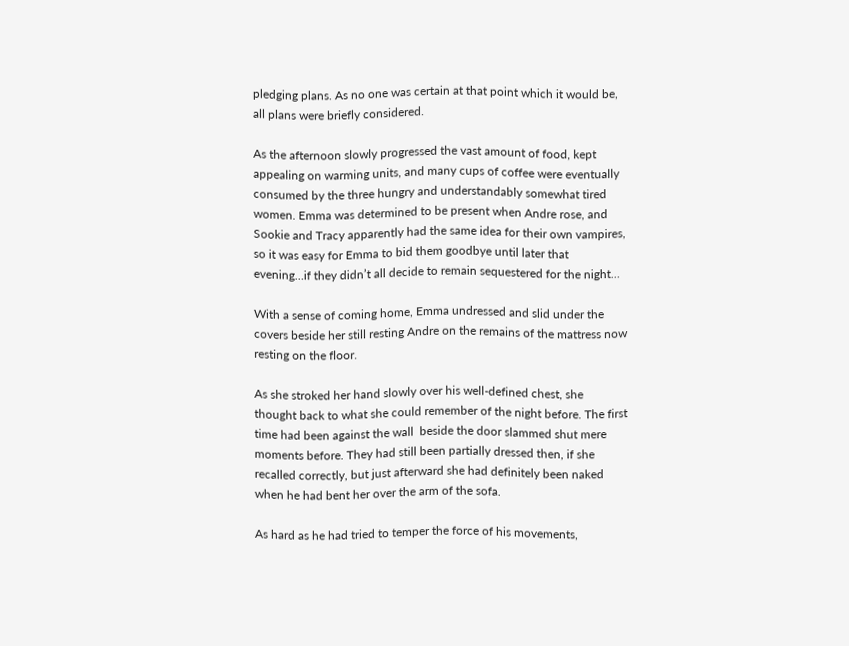pledging plans. As no one was certain at that point which it would be, all plans were briefly considered.

As the afternoon slowly progressed the vast amount of food, kept appealing on warming units, and many cups of coffee were eventually consumed by the three hungry and understandably somewhat tired women. Emma was determined to be present when Andre rose, and Sookie and Tracy apparently had the same idea for their own vampires, so it was easy for Emma to bid them goodbye until later that evening…if they didn’t all decide to remain sequestered for the night…

With a sense of coming home, Emma undressed and slid under the covers beside her still resting Andre on the remains of the mattress now resting on the floor.

As she stroked her hand slowly over his well-defined chest, she thought back to what she could remember of the night before. The first time had been against the wall  beside the door slammed shut mere moments before. They had still been partially dressed then, if she recalled correctly, but just afterward she had definitely been naked when he had bent her over the arm of the sofa.

As hard as he had tried to temper the force of his movements,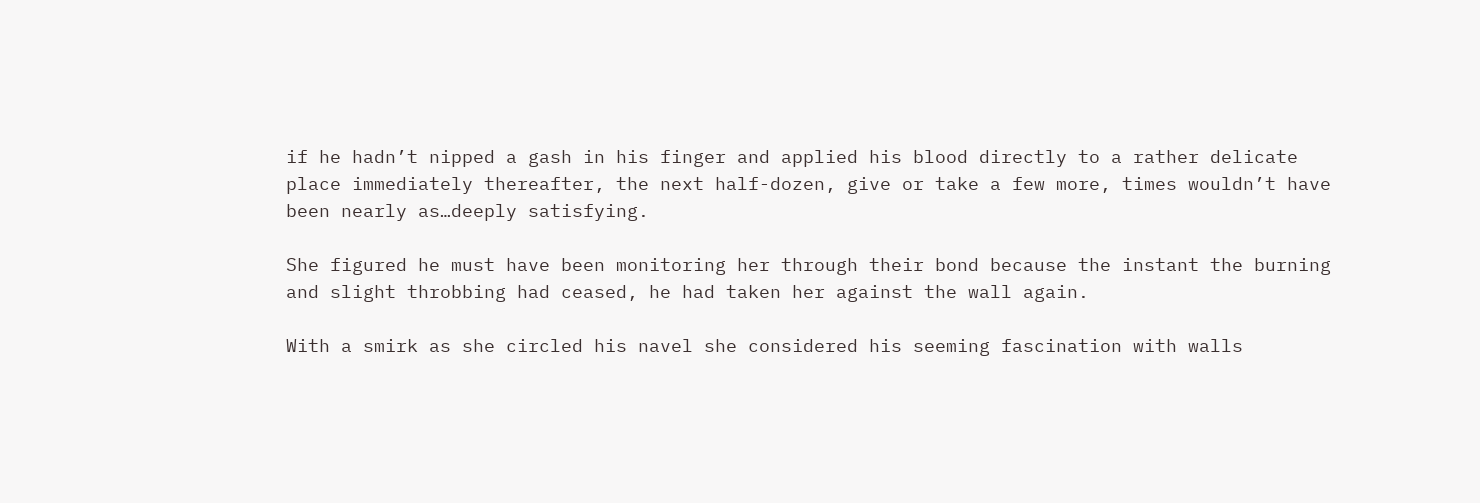if he hadn’t nipped a gash in his finger and applied his blood directly to a rather delicate place immediately thereafter, the next half-dozen, give or take a few more, times wouldn’t have been nearly as…deeply satisfying.

She figured he must have been monitoring her through their bond because the instant the burning and slight throbbing had ceased, he had taken her against the wall again.

With a smirk as she circled his navel she considered his seeming fascination with walls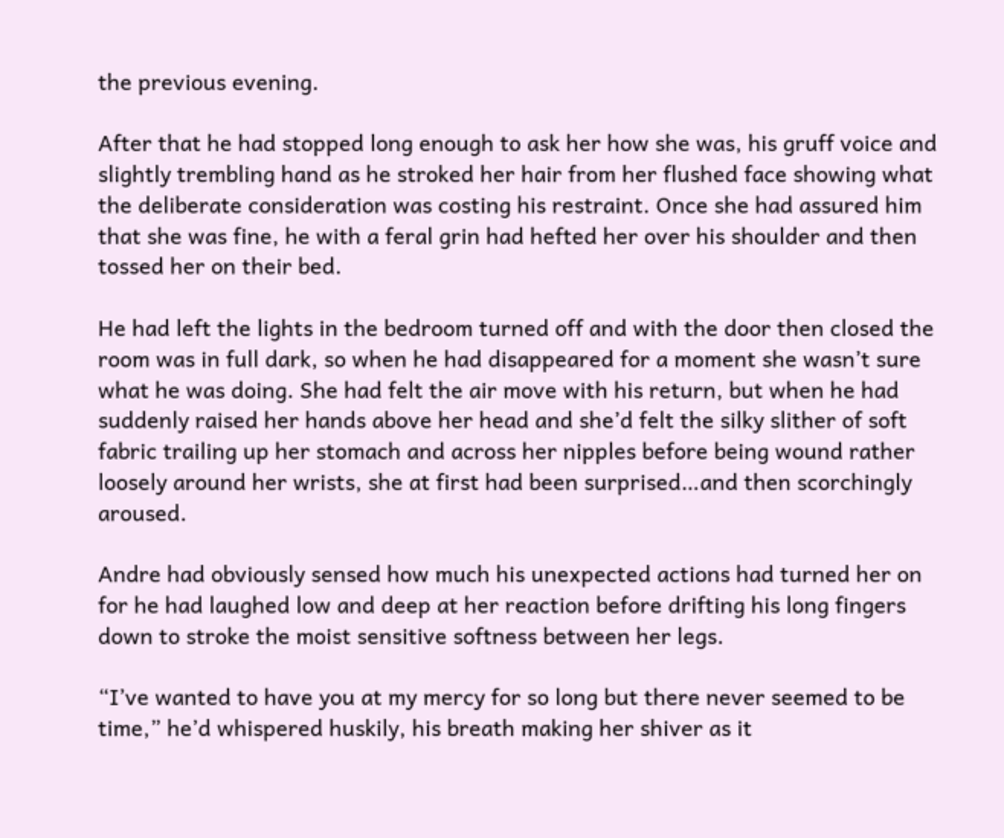the previous evening.

After that he had stopped long enough to ask her how she was, his gruff voice and slightly trembling hand as he stroked her hair from her flushed face showing what the deliberate consideration was costing his restraint. Once she had assured him that she was fine, he with a feral grin had hefted her over his shoulder and then tossed her on their bed.

He had left the lights in the bedroom turned off and with the door then closed the room was in full dark, so when he had disappeared for a moment she wasn’t sure what he was doing. She had felt the air move with his return, but when he had suddenly raised her hands above her head and she’d felt the silky slither of soft fabric trailing up her stomach and across her nipples before being wound rather loosely around her wrists, she at first had been surprised…and then scorchingly aroused.

Andre had obviously sensed how much his unexpected actions had turned her on for he had laughed low and deep at her reaction before drifting his long fingers down to stroke the moist sensitive softness between her legs.

“I’ve wanted to have you at my mercy for so long but there never seemed to be time,” he’d whispered huskily, his breath making her shiver as it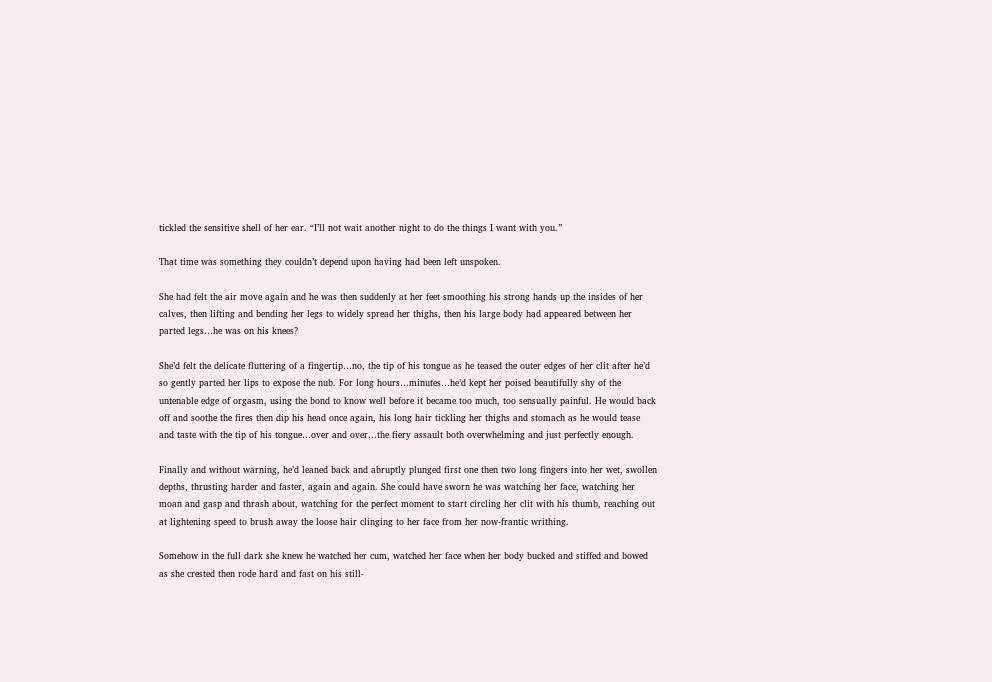tickled the sensitive shell of her ear. “I’ll not wait another night to do the things I want with you.”

That time was something they couldn’t depend upon having had been left unspoken.

She had felt the air move again and he was then suddenly at her feet smoothing his strong hands up the insides of her calves, then lifting and bending her legs to widely spread her thighs, then his large body had appeared between her parted legs…he was on his knees?

She’d felt the delicate fluttering of a fingertip…no, the tip of his tongue as he teased the outer edges of her clit after he’d so gently parted her lips to expose the nub. For long hours…minutes…he’d kept her poised beautifully shy of the untenable edge of orgasm, using the bond to know well before it became too much, too sensually painful. He would back off and soothe the fires then dip his head once again, his long hair tickling her thighs and stomach as he would tease and taste with the tip of his tongue…over and over…the fiery assault both overwhelming and just perfectly enough.

Finally and without warning, he’d leaned back and abruptly plunged first one then two long fingers into her wet, swollen depths, thrusting harder and faster, again and again. She could have sworn he was watching her face, watching her moan and gasp and thrash about, watching for the perfect moment to start circling her clit with his thumb, reaching out at lightening speed to brush away the loose hair clinging to her face from her now-frantic writhing.

Somehow in the full dark she knew he watched her cum, watched her face when her body bucked and stiffed and bowed as she crested then rode hard and fast on his still-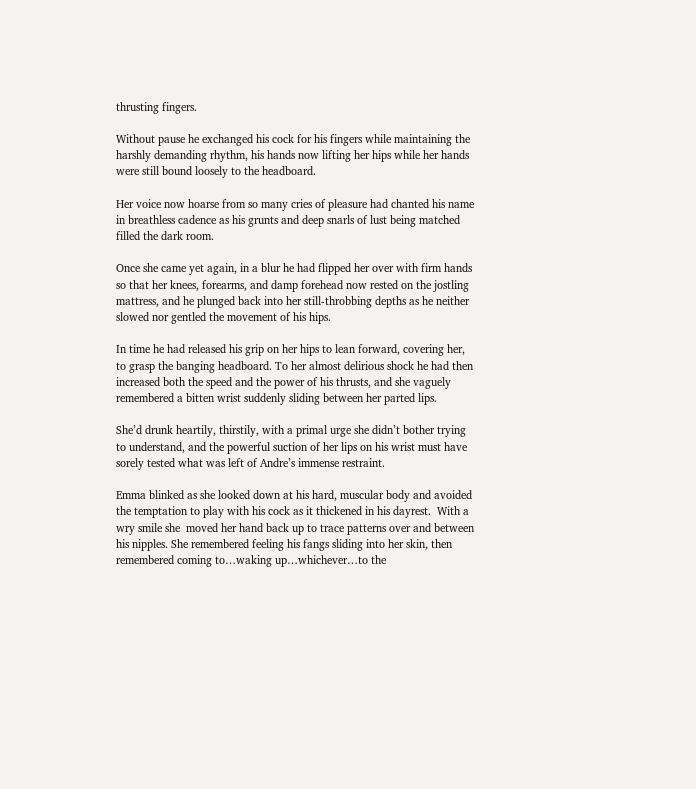thrusting fingers.

Without pause he exchanged his cock for his fingers while maintaining the harshly demanding rhythm, his hands now lifting her hips while her hands were still bound loosely to the headboard.

Her voice now hoarse from so many cries of pleasure had chanted his name in breathless cadence as his grunts and deep snarls of lust being matched filled the dark room.

Once she came yet again, in a blur he had flipped her over with firm hands so that her knees, forearms, and damp forehead now rested on the jostling mattress, and he plunged back into her still-throbbing depths as he neither slowed nor gentled the movement of his hips.

In time he had released his grip on her hips to lean forward, covering her, to grasp the banging headboard. To her almost delirious shock he had then increased both the speed and the power of his thrusts, and she vaguely remembered a bitten wrist suddenly sliding between her parted lips.

She’d drunk heartily, thirstily, with a primal urge she didn’t bother trying to understand, and the powerful suction of her lips on his wrist must have sorely tested what was left of Andre’s immense restraint.

Emma blinked as she looked down at his hard, muscular body and avoided the temptation to play with his cock as it thickened in his dayrest.  With a wry smile she  moved her hand back up to trace patterns over and between his nipples. She remembered feeling his fangs sliding into her skin, then remembered coming to…waking up…whichever…to the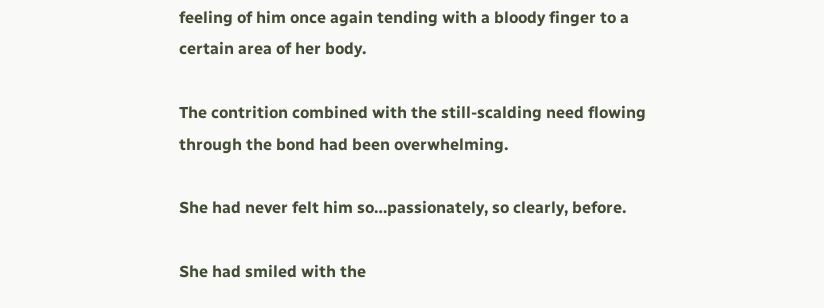feeling of him once again tending with a bloody finger to a certain area of her body.

The contrition combined with the still-scalding need flowing through the bond had been overwhelming.

She had never felt him so…passionately, so clearly, before.

She had smiled with the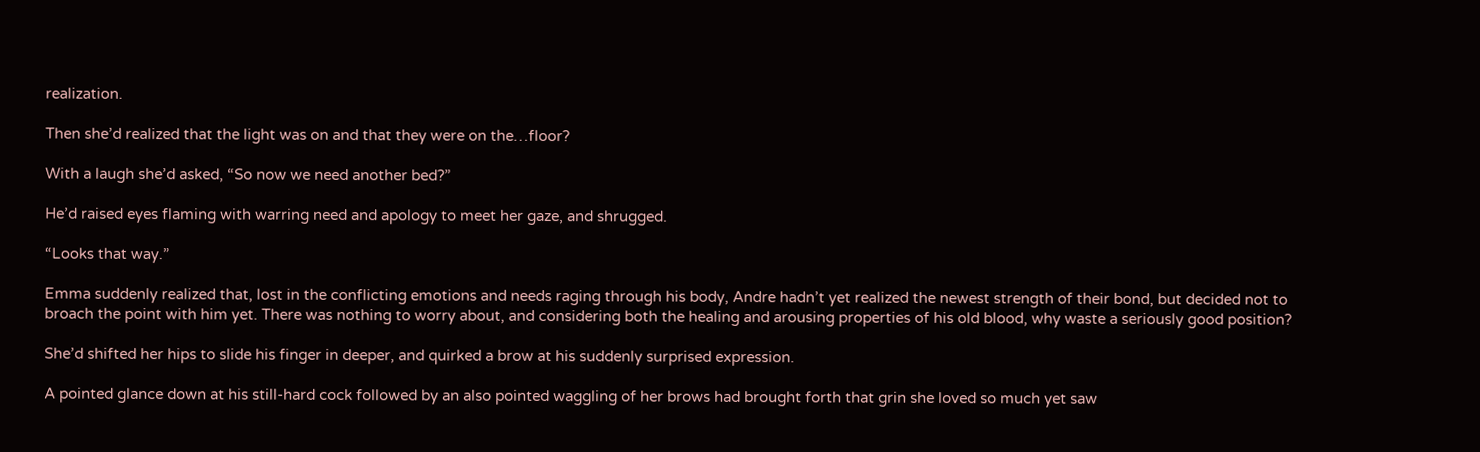realization.

Then she’d realized that the light was on and that they were on the…floor?

With a laugh she’d asked, “So now we need another bed?”

He’d raised eyes flaming with warring need and apology to meet her gaze, and shrugged.

“Looks that way.”

Emma suddenly realized that, lost in the conflicting emotions and needs raging through his body, Andre hadn’t yet realized the newest strength of their bond, but decided not to broach the point with him yet. There was nothing to worry about, and considering both the healing and arousing properties of his old blood, why waste a seriously good position?

She’d shifted her hips to slide his finger in deeper, and quirked a brow at his suddenly surprised expression.

A pointed glance down at his still-hard cock followed by an also pointed waggling of her brows had brought forth that grin she loved so much yet saw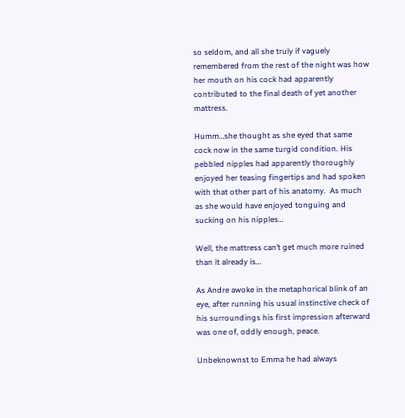so seldom, and all she truly if vaguely remembered from the rest of the night was how her mouth on his cock had apparently contributed to the final death of yet another mattress.

Humm…she thought as she eyed that same cock now in the same turgid condition. His pebbled nipples had apparently thoroughly enjoyed her teasing fingertips and had spoken with that other part of his anatomy.  As much as she would have enjoyed tonguing and sucking on his nipples…

Well, the mattress can’t get much more ruined than it already is…

As Andre awoke in the metaphorical blink of an eye, after running his usual instinctive check of his surroundings his first impression afterward was one of, oddly enough, peace.

Unbeknownst to Emma he had always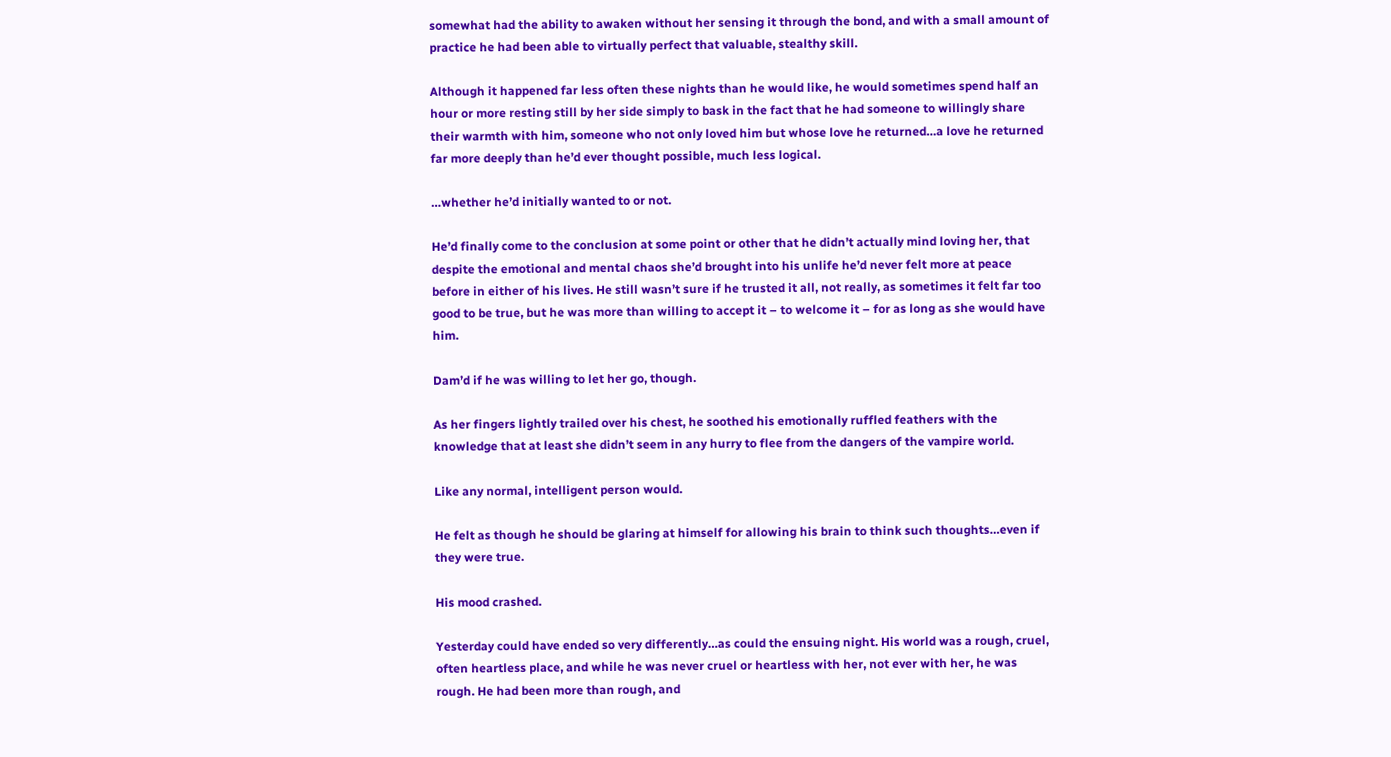somewhat had the ability to awaken without her sensing it through the bond, and with a small amount of practice he had been able to virtually perfect that valuable, stealthy skill.

Although it happened far less often these nights than he would like, he would sometimes spend half an hour or more resting still by her side simply to bask in the fact that he had someone to willingly share their warmth with him, someone who not only loved him but whose love he returned…a love he returned far more deeply than he’d ever thought possible, much less logical.

…whether he’d initially wanted to or not.

He’d finally come to the conclusion at some point or other that he didn’t actually mind loving her, that despite the emotional and mental chaos she’d brought into his unlife he’d never felt more at peace before in either of his lives. He still wasn’t sure if he trusted it all, not really, as sometimes it felt far too good to be true, but he was more than willing to accept it – to welcome it – for as long as she would have him.

Dam’d if he was willing to let her go, though.

As her fingers lightly trailed over his chest, he soothed his emotionally ruffled feathers with the knowledge that at least she didn’t seem in any hurry to flee from the dangers of the vampire world.

Like any normal, intelligent person would.

He felt as though he should be glaring at himself for allowing his brain to think such thoughts…even if they were true.

His mood crashed.

Yesterday could have ended so very differently…as could the ensuing night. His world was a rough, cruel, often heartless place, and while he was never cruel or heartless with her, not ever with her, he was rough. He had been more than rough, and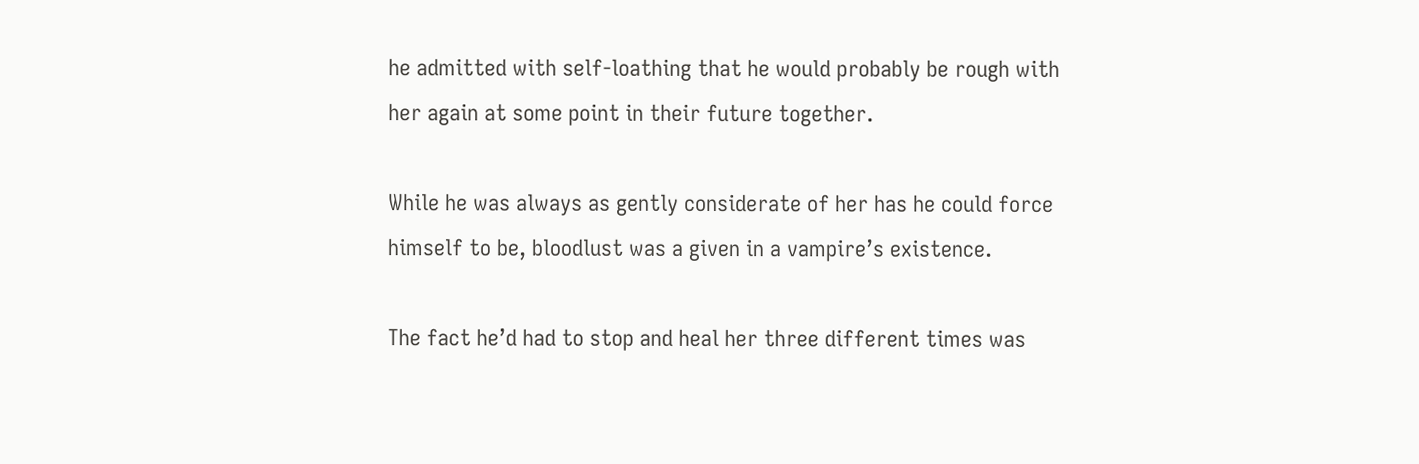he admitted with self-loathing that he would probably be rough with her again at some point in their future together.

While he was always as gently considerate of her has he could force himself to be, bloodlust was a given in a vampire’s existence.

The fact he’d had to stop and heal her three different times was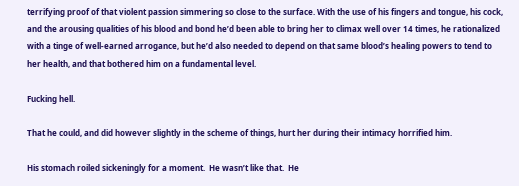terrifying proof of that violent passion simmering so close to the surface. With the use of his fingers and tongue, his cock, and the arousing qualities of his blood and bond he’d been able to bring her to climax well over 14 times, he rationalized with a tinge of well-earned arrogance, but he’d also needed to depend on that same blood’s healing powers to tend to her health, and that bothered him on a fundamental level.

Fucking hell.

That he could, and did however slightly in the scheme of things, hurt her during their intimacy horrified him.

His stomach roiled sickeningly for a moment.  He wasn’t like that.  He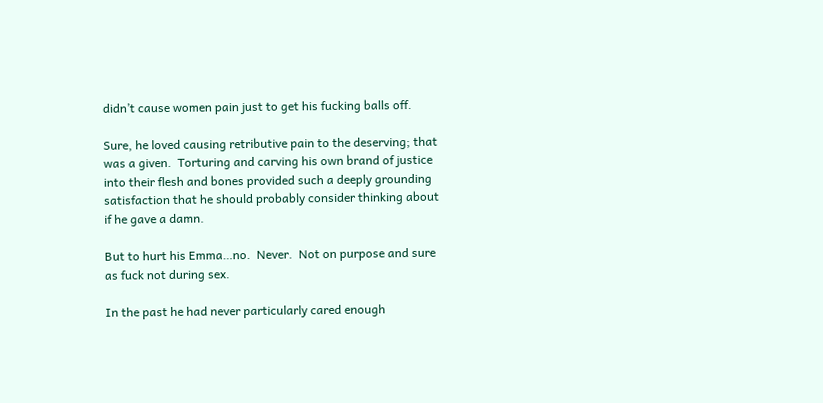didn’t cause women pain just to get his fucking balls off.

Sure, he loved causing retributive pain to the deserving; that was a given.  Torturing and carving his own brand of justice into their flesh and bones provided such a deeply grounding satisfaction that he should probably consider thinking about if he gave a damn.

But to hurt his Emma…no.  Never.  Not on purpose and sure as fuck not during sex.

In the past he had never particularly cared enough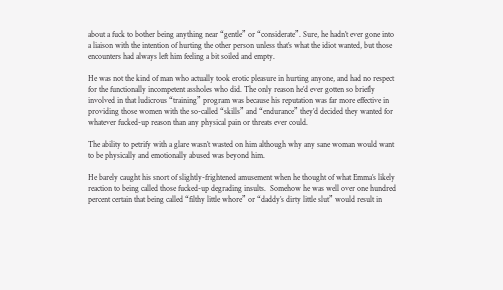about a fuck to bother being anything near “gentle” or “considerate”. Sure, he hadn’t ever gone into a liaison with the intention of hurting the other person unless that’s what the idiot wanted, but those encounters had always left him feeling a bit soiled and empty.

He was not the kind of man who actually took erotic pleasure in hurting anyone, and had no respect for the functionally incompetent assholes who did. The only reason he’d ever gotten so briefly involved in that ludicrous “training” program was because his reputation was far more effective in providing those women with the so-called “skills” and “endurance” they’d decided they wanted for whatever fucked-up reason than any physical pain or threats ever could.

The ability to petrify with a glare wasn’t wasted on him although why any sane woman would want to be physically and emotionally abused was beyond him.

He barely caught his snort of slightly-frightened amusement when he thought of what Emma’s likely reaction to being called those fucked-up degrading insults.  Somehow he was well over one hundred percent certain that being called “filthy little whore” or “daddy’s dirty little slut” would result in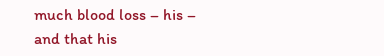much blood loss – his – and that his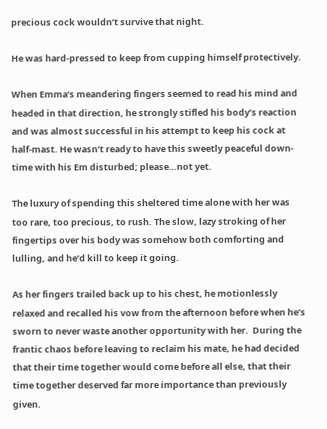precious cock wouldn’t survive that night.

He was hard-pressed to keep from cupping himself protectively.

When Emma’s meandering fingers seemed to read his mind and headed in that direction, he strongly stifled his body’s reaction and was almost successful in his attempt to keep his cock at half-mast. He wasn’t ready to have this sweetly peaceful down-time with his Em disturbed; please…not yet.

The luxury of spending this sheltered time alone with her was too rare, too precious, to rush. The slow, lazy stroking of her fingertips over his body was somehow both comforting and lulling, and he’d kill to keep it going.

As her fingers trailed back up to his chest, he motionlessly relaxed and recalled his vow from the afternoon before when he’s sworn to never waste another opportunity with her.  During the frantic chaos before leaving to reclaim his mate, he had decided that their time together would come before all else, that their time together deserved far more importance than previously given.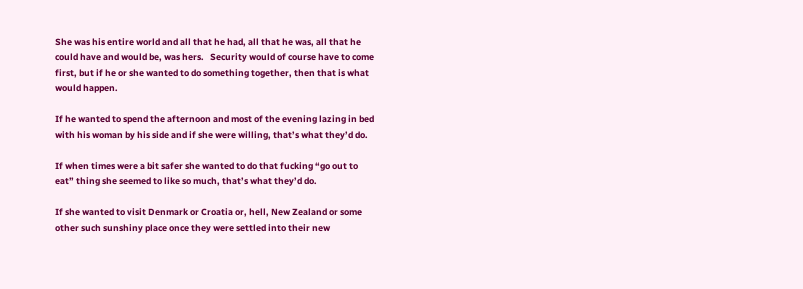She was his entire world and all that he had, all that he was, all that he could have and would be, was hers.   Security would of course have to come first, but if he or she wanted to do something together, then that is what would happen.

If he wanted to spend the afternoon and most of the evening lazing in bed with his woman by his side and if she were willing, that’s what they’d do.

If when times were a bit safer she wanted to do that fucking “go out to eat” thing she seemed to like so much, that’s what they’d do.

If she wanted to visit Denmark or Croatia or, hell, New Zealand or some other such sunshiny place once they were settled into their new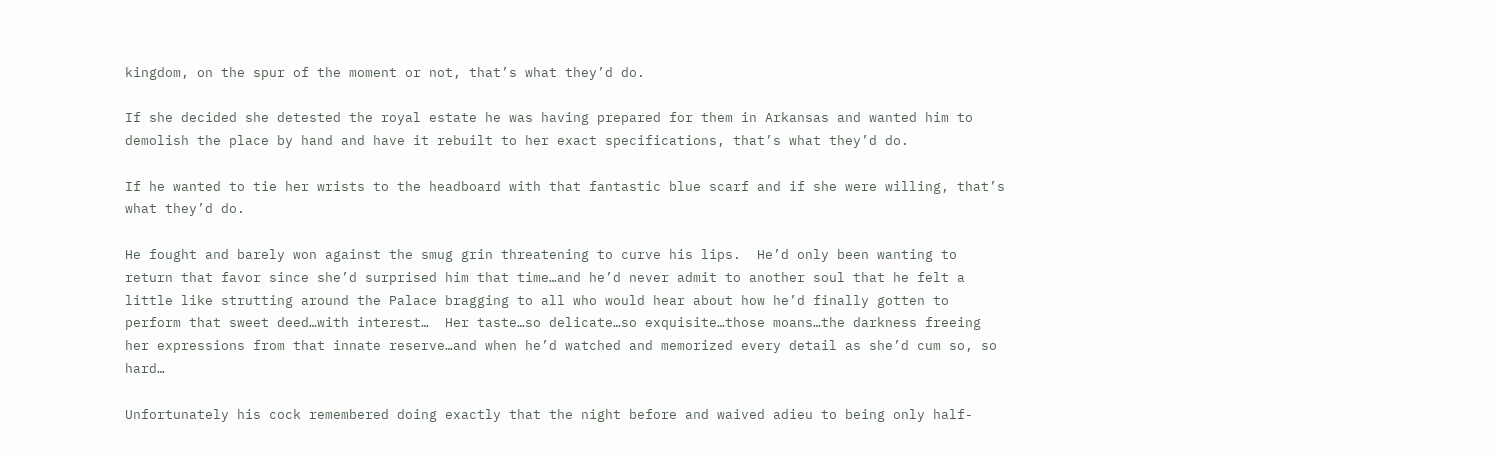kingdom, on the spur of the moment or not, that’s what they’d do.

If she decided she detested the royal estate he was having prepared for them in Arkansas and wanted him to demolish the place by hand and have it rebuilt to her exact specifications, that’s what they’d do.

If he wanted to tie her wrists to the headboard with that fantastic blue scarf and if she were willing, that’s what they’d do.

He fought and barely won against the smug grin threatening to curve his lips.  He’d only been wanting to return that favor since she’d surprised him that time…and he’d never admit to another soul that he felt a little like strutting around the Palace bragging to all who would hear about how he’d finally gotten to perform that sweet deed…with interest…  Her taste…so delicate…so exquisite…those moans…the darkness freeing her expressions from that innate reserve…and when he’d watched and memorized every detail as she’d cum so, so hard…

Unfortunately his cock remembered doing exactly that the night before and waived adieu to being only half-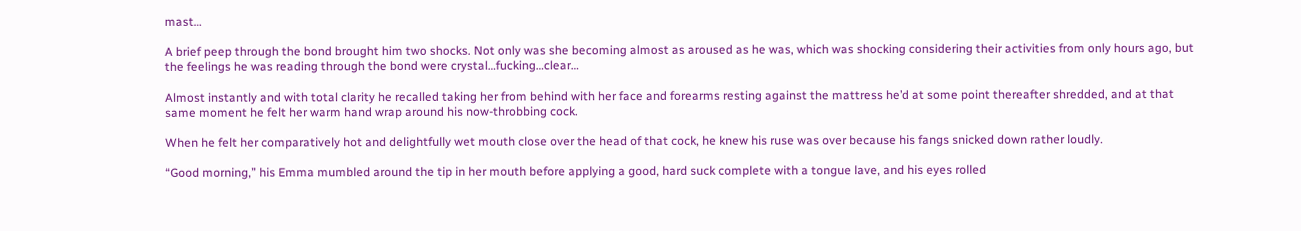mast…

A brief peep through the bond brought him two shocks. Not only was she becoming almost as aroused as he was, which was shocking considering their activities from only hours ago, but the feelings he was reading through the bond were crystal…fucking…clear…

Almost instantly and with total clarity he recalled taking her from behind with her face and forearms resting against the mattress he’d at some point thereafter shredded, and at that same moment he felt her warm hand wrap around his now-throbbing cock.

When he felt her comparatively hot and delightfully wet mouth close over the head of that cock, he knew his ruse was over because his fangs snicked down rather loudly.

“Good morning,” his Emma mumbled around the tip in her mouth before applying a good, hard suck complete with a tongue lave, and his eyes rolled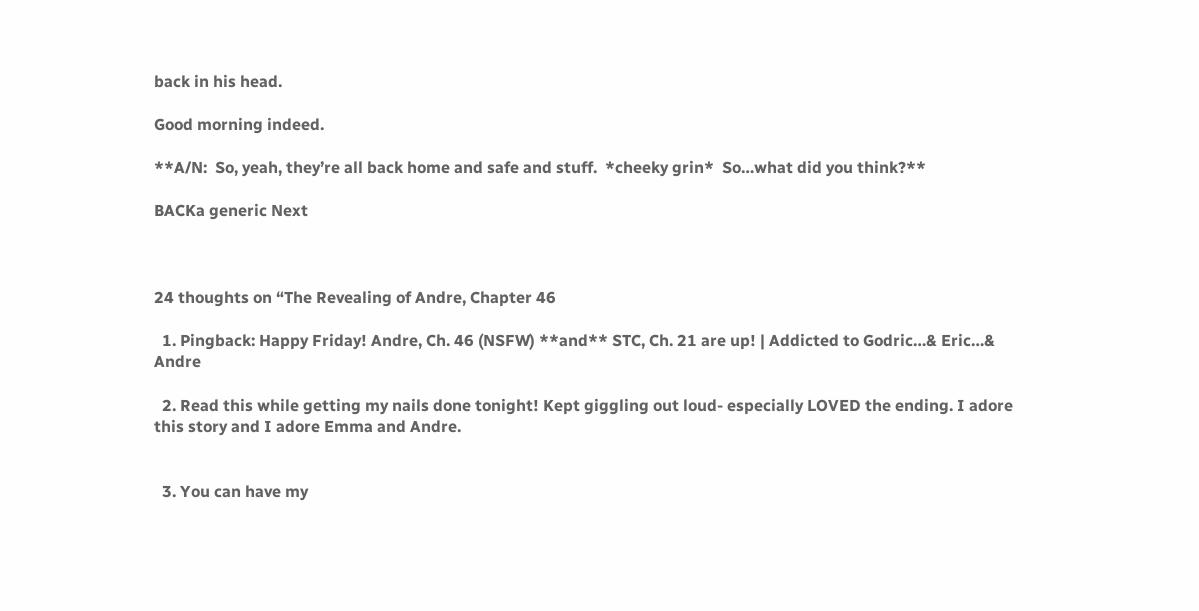back in his head.

Good morning indeed.

**A/N:  So, yeah, they’re all back home and safe and stuff.  *cheeky grin*  So…what did you think?**

BACKa generic Next



24 thoughts on “The Revealing of Andre, Chapter 46

  1. Pingback: Happy Friday! Andre, Ch. 46 (NSFW) **and** STC, Ch. 21 are up! | Addicted to Godric…& Eric…& Andre

  2. Read this while getting my nails done tonight! Kept giggling out loud- especially LOVED the ending. I adore this story and I adore Emma and Andre.


  3. You can have my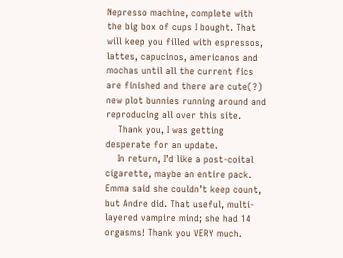Nepresso machine, complete with the big box of cups I bought. That will keep you filled with espressos, lattes, capucinos, americanos and mochas until all the current fics are finished and there are cute(?) new plot bunnies running around and reproducing all over this site.
    Thank you, I was getting desperate for an update.
    In return, I’d like a post-coital cigarette, maybe an entire pack. Emma said she couldn’t keep count, but Andre did. That useful, multi-layered vampire mind; she had 14 orgasms! Thank you VERY much.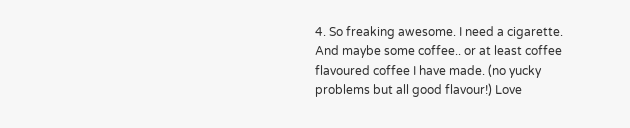4. So freaking awesome. I need a cigarette. And maybe some coffee.. or at least coffee flavoured coffee I have made. (no yucky problems but all good flavour!) Love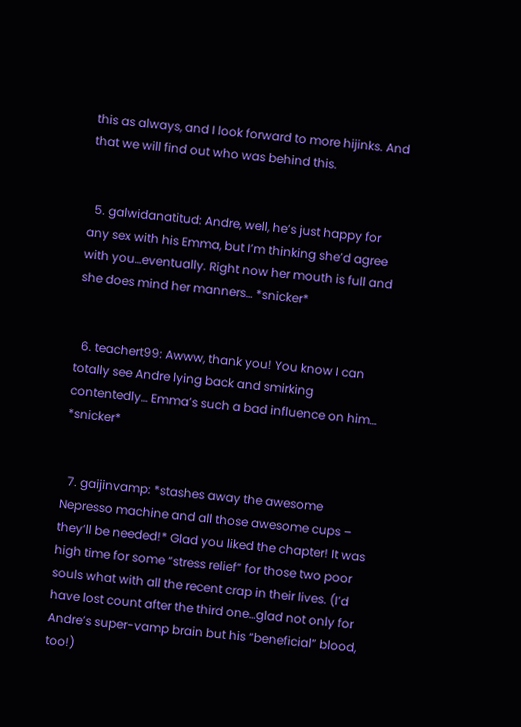this as always, and I look forward to more hijinks. And that we will find out who was behind this.


  5. galwidanatitud: Andre, well, he’s just happy for any sex with his Emma, but I’m thinking she’d agree with you…eventually. Right now her mouth is full and she does mind her manners… *snicker*


  6. teachert99: Awww, thank you! You know I can totally see Andre lying back and smirking contentedly… Emma’s such a bad influence on him… *snicker*


  7. gaijinvamp: *stashes away the awesome Nepresso machine and all those awesome cups – they’ll be needed!* Glad you liked the chapter! It was high time for some “stress relief” for those two poor souls what with all the recent crap in their lives. (I’d have lost count after the third one…glad not only for Andre’s super-vamp brain but his “beneficial” blood, too!)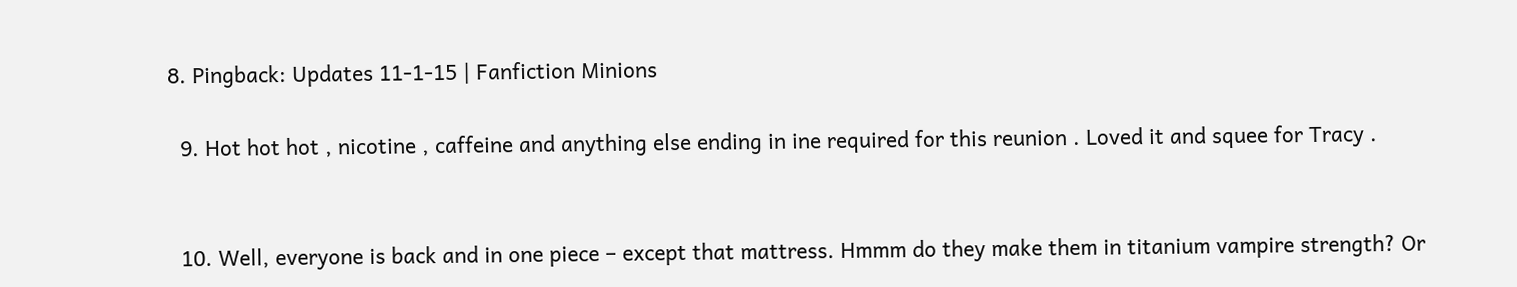8. Pingback: Updates 11-1-15 | Fanfiction Minions

  9. Hot hot hot , nicotine , caffeine and anything else ending in ine required for this reunion . Loved it and squee for Tracy .


  10. Well, everyone is back and in one piece – except that mattress. Hmmm do they make them in titanium vampire strength? Or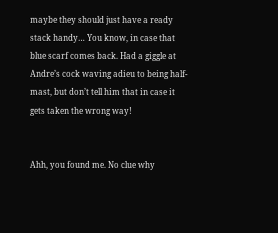maybe they should just have a ready stack handy… You know, in case that blue scarf comes back. Had a giggle at Andre’s cock waving adieu to being half-mast, but don’t tell him that in case it gets taken the wrong way!


Ahh, you found me. No clue why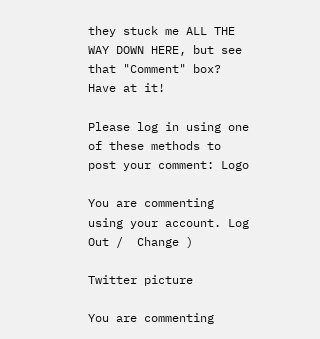they stuck me ALL THE WAY DOWN HERE, but see that "Comment" box? Have at it!

Please log in using one of these methods to post your comment: Logo

You are commenting using your account. Log Out /  Change )

Twitter picture

You are commenting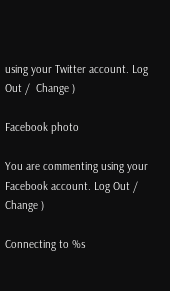using your Twitter account. Log Out /  Change )

Facebook photo

You are commenting using your Facebook account. Log Out /  Change )

Connecting to %s